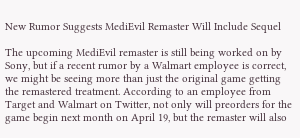New Rumor Suggests MediEvil Remaster Will Include Sequel

The upcoming MediEvil remaster is still being worked on by Sony, but if a recent rumor by a Walmart employee is correct, we might be seeing more than just the original game getting the remastered treatment. According to an employee from Target and Walmart on Twitter, not only will preorders for the game begin next month on April 19, but the remaster will also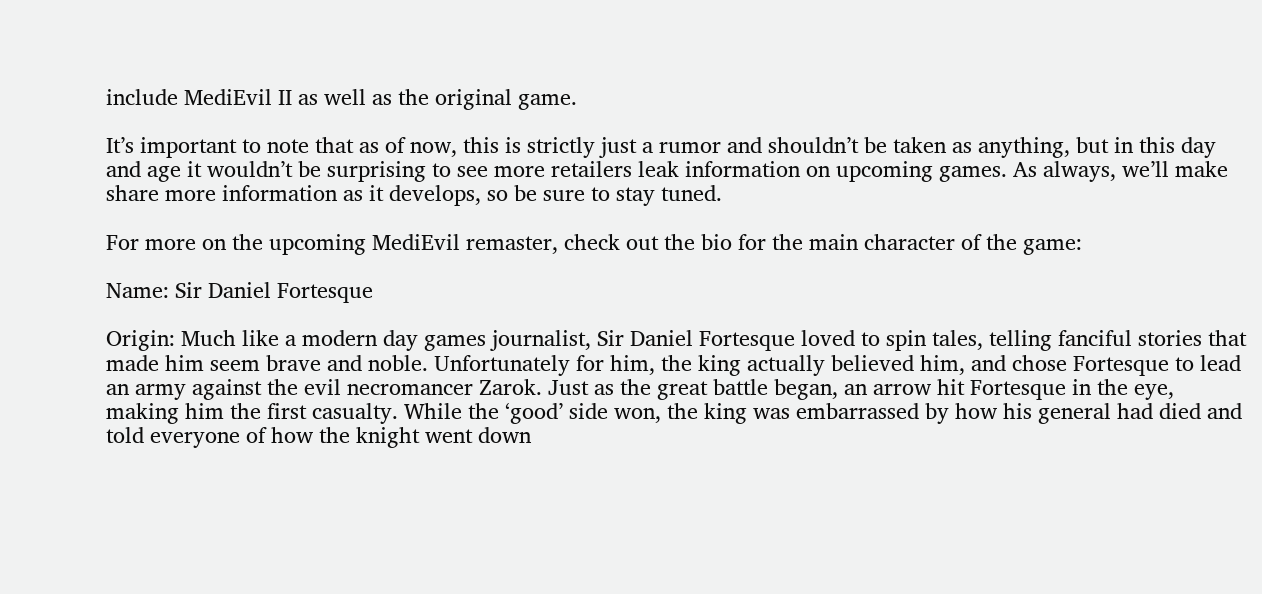include MediEvil II as well as the original game.

It’s important to note that as of now, this is strictly just a rumor and shouldn’t be taken as anything, but in this day and age it wouldn’t be surprising to see more retailers leak information on upcoming games. As always, we’ll make share more information as it develops, so be sure to stay tuned.

For more on the upcoming MediEvil remaster, check out the bio for the main character of the game:

Name: Sir Daniel Fortesque

Origin: Much like a modern day games journalist, Sir Daniel Fortesque loved to spin tales, telling fanciful stories that made him seem brave and noble. Unfortunately for him, the king actually believed him, and chose Fortesque to lead an army against the evil necromancer Zarok. Just as the great battle began, an arrow hit Fortesque in the eye, making him the first casualty. While the ‘good’ side won, the king was embarrassed by how his general had died and told everyone of how the knight went down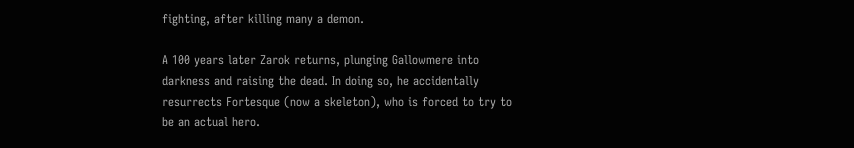fighting, after killing many a demon.

A 100 years later Zarok returns, plunging Gallowmere into darkness and raising the dead. In doing so, he accidentally resurrects Fortesque (now a skeleton), who is forced to try to be an actual hero.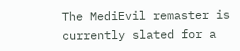The MediEvil remaster is currently slated for a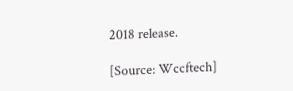2018 release.

[Source: Wccftech]